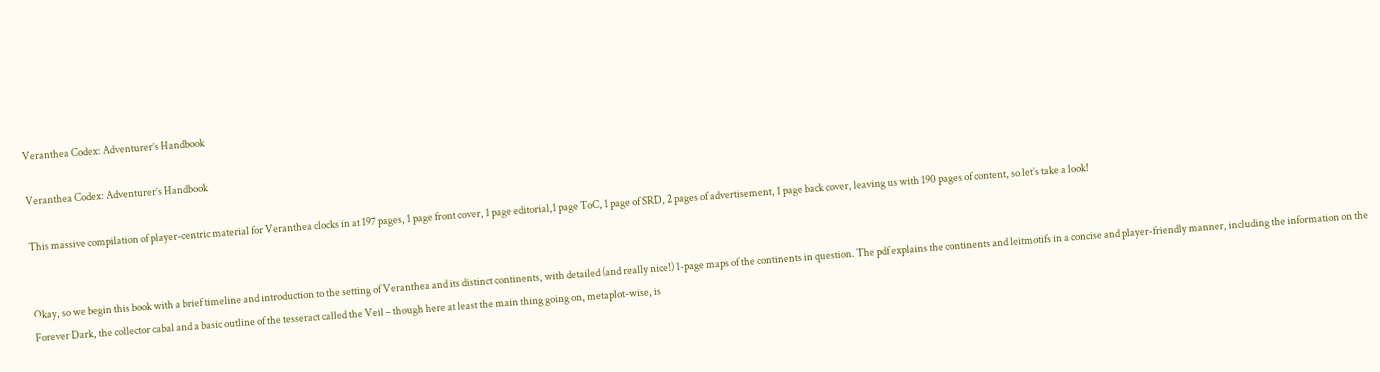Veranthea Codex: Adventurer’s Handbook

Veranthea Codex: Adventurer’s Handbook

This massive compilation of player-centric material for Veranthea clocks in at 197 pages, 1 page front cover, 1 page editorial,1 page ToC, 1 page of SRD, 2 pages of advertisement, 1 page back cover, leaving us with 190 pages of content, so let’s take a look!


Okay, so we begin this book with a brief timeline and introduction to the setting of Veranthea and its distinct continents, with detailed (and really nice!) 1-page maps of the continents in question. The pdf explains the continents and leitmotifs in a concise and player-friendly manner, including the information on the Forever Dark, the collector cabal and a basic outline of the tesseract called the Veil – though here at least the main thing going on, metaplot-wise, is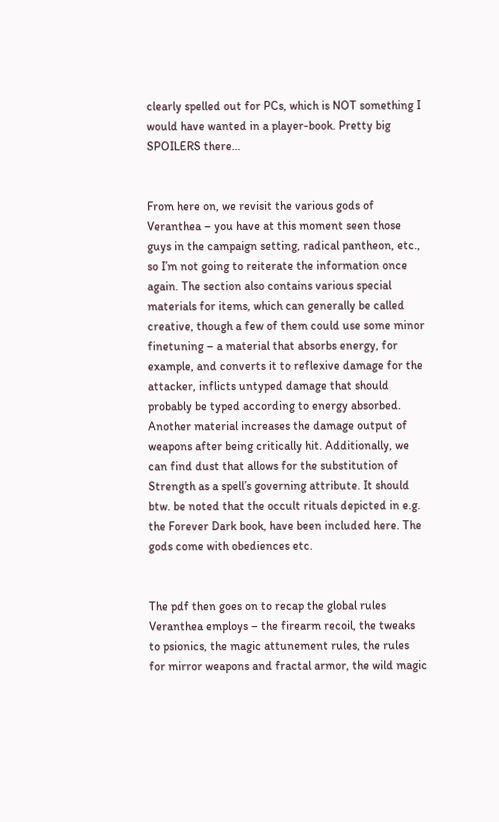clearly spelled out for PCs, which is NOT something I would have wanted in a player-book. Pretty big SPOILERS there…


From here on, we revisit the various gods of Veranthea – you have at this moment seen those guys in the campaign setting, radical pantheon, etc., so I’m not going to reiterate the information once again. The section also contains various special materials for items, which can generally be called creative, though a few of them could use some minor finetuning – a material that absorbs energy, for example, and converts it to reflexive damage for the attacker, inflicts untyped damage that should probably be typed according to energy absorbed. Another material increases the damage output of weapons after being critically hit. Additionally, we can find dust that allows for the substitution of Strength as a spell’s governing attribute. It should btw. be noted that the occult rituals depicted in e.g. the Forever Dark book, have been included here. The gods come with obediences etc.


The pdf then goes on to recap the global rules Veranthea employs – the firearm recoil, the tweaks to psionics, the magic attunement rules, the rules for mirror weapons and fractal armor, the wild magic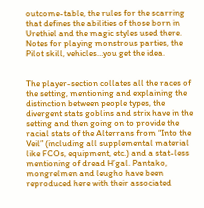outcome-table, the rules for the scarring that defines the abilities of those born in Urethiel and the magic styles used there. Notes for playing monstrous parties, the Pilot skill, vehicles…you get the idea.


The player-section collates all the races of the setting, mentioning and explaining the distinction between people types, the divergent stats goblins and strix have in the setting and then going on to provide the racial stats of the Alterrans from “Into the Veil” (including all supplemental material like FCOs, equipment, etc.) and a stat-less mentioning of dread H’gal. Pantako, mongrelmen and leugho have been reproduced here with their associated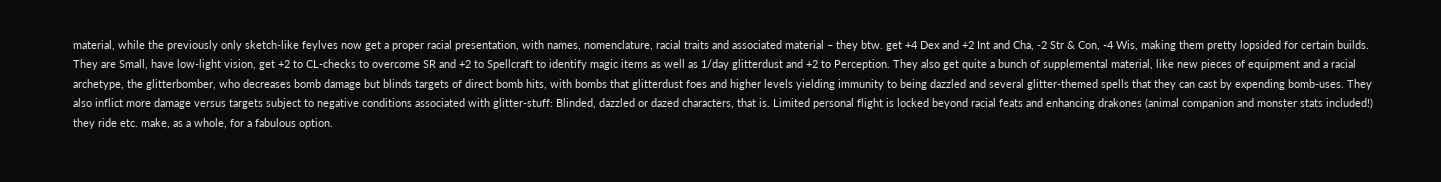material, while the previously only sketch-like feylves now get a proper racial presentation, with names, nomenclature, racial traits and associated material – they btw. get +4 Dex and +2 Int and Cha, -2 Str & Con, -4 Wis, making them pretty lopsided for certain builds. They are Small, have low-light vision, get +2 to CL-checks to overcome SR and +2 to Spellcraft to identify magic items as well as 1/day glitterdust and +2 to Perception. They also get quite a bunch of supplemental material, like new pieces of equipment and a racial archetype, the glitterbomber, who decreases bomb damage but blinds targets of direct bomb hits, with bombs that glitterdust foes and higher levels yielding immunity to being dazzled and several glitter-themed spells that they can cast by expending bomb-uses. They also inflict more damage versus targets subject to negative conditions associated with glitter-stuff: Blinded, dazzled or dazed characters, that is. Limited personal flight is locked beyond racial feats and enhancing drakones (animal companion and monster stats included!) they ride etc. make, as a whole, for a fabulous option.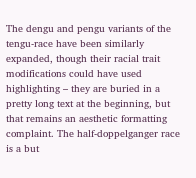The dengu and pengu variants of the tengu-race have been similarly expanded, though their racial trait modifications could have used highlighting – they are buried in a pretty long text at the beginning, but that remains an aesthetic formatting complaint. The half-doppelganger race is a but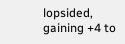lopsided, gaining +4 to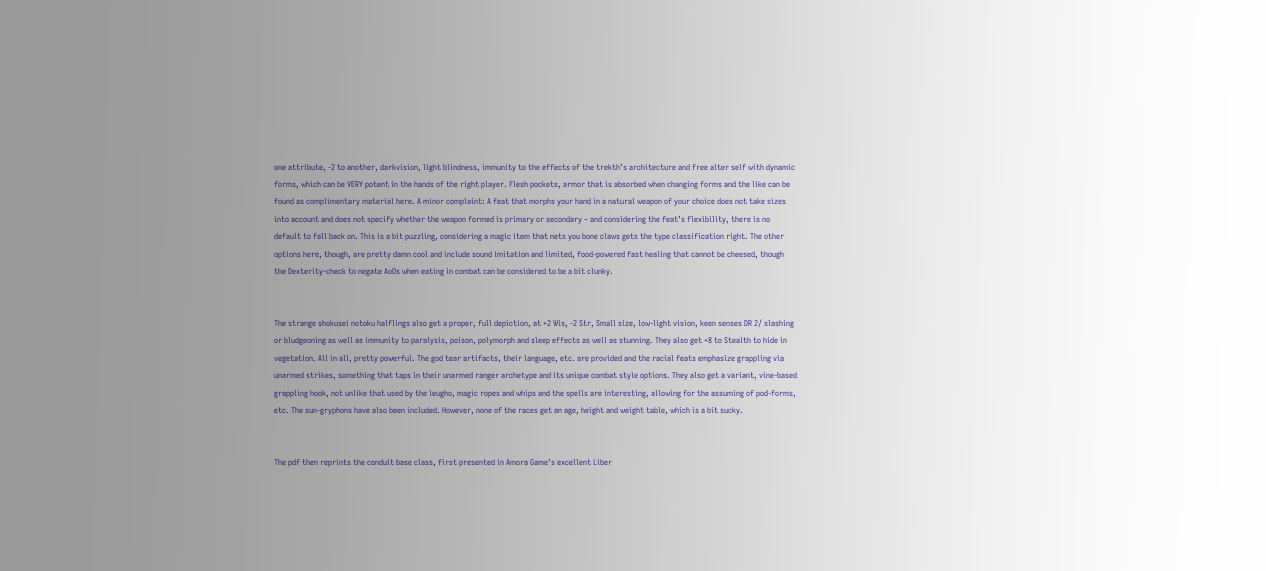one attribute, -2 to another, darkvision, light blindness, immunity to the effects of the trekth’s architecture and free alter self with dynamic forms, which can be VERY potent in the hands of the right player. Flesh pockets, armor that is absorbed when changing forms and the like can be found as complimentary material here. A minor complaint: A feat that morphs your hand in a natural weapon of your choice does not take sizes into account and does not specify whether the weapon formed is primary or secondary – and considering the feat’s flexibility, there is no default to fall back on. This is a bit puzzling, considering a magic item that nets you bone claws gets the type classification right. The other options here, though, are pretty damn cool and include sound imitation and limited, food-powered fast healing that cannot be cheesed, though the Dexterity-check to negate AoOs when eating in combat can be considered to be a bit clunky.


The strange shokusei notoku halflings also get a proper, full depiction, at +2 Wis, -2 Str, Small size, low-light vision, keen senses DR 2/ slashing or bludgeoning as well as immunity to paralysis, poison, polymorph and sleep effects as well as stunning. They also get +8 to Stealth to hide in vegetation. All in all, pretty powerful. The god tear artifacts, their language, etc. are provided and the racial feats emphasize grappling via unarmed strikes, something that taps in their unarmed ranger archetype and its unique combat style options. They also get a variant, vine-based grappling hook, not unlike that used by the leugho, magic ropes and whips and the spells are interesting, allowing for the assuming of pod-forms, etc. The sun-gryphons have also been included. However, none of the races get an age, height and weight table, which is a bit sucky.


The pdf then reprints the conduit base class, first presented in Amora Game’s excellent Liber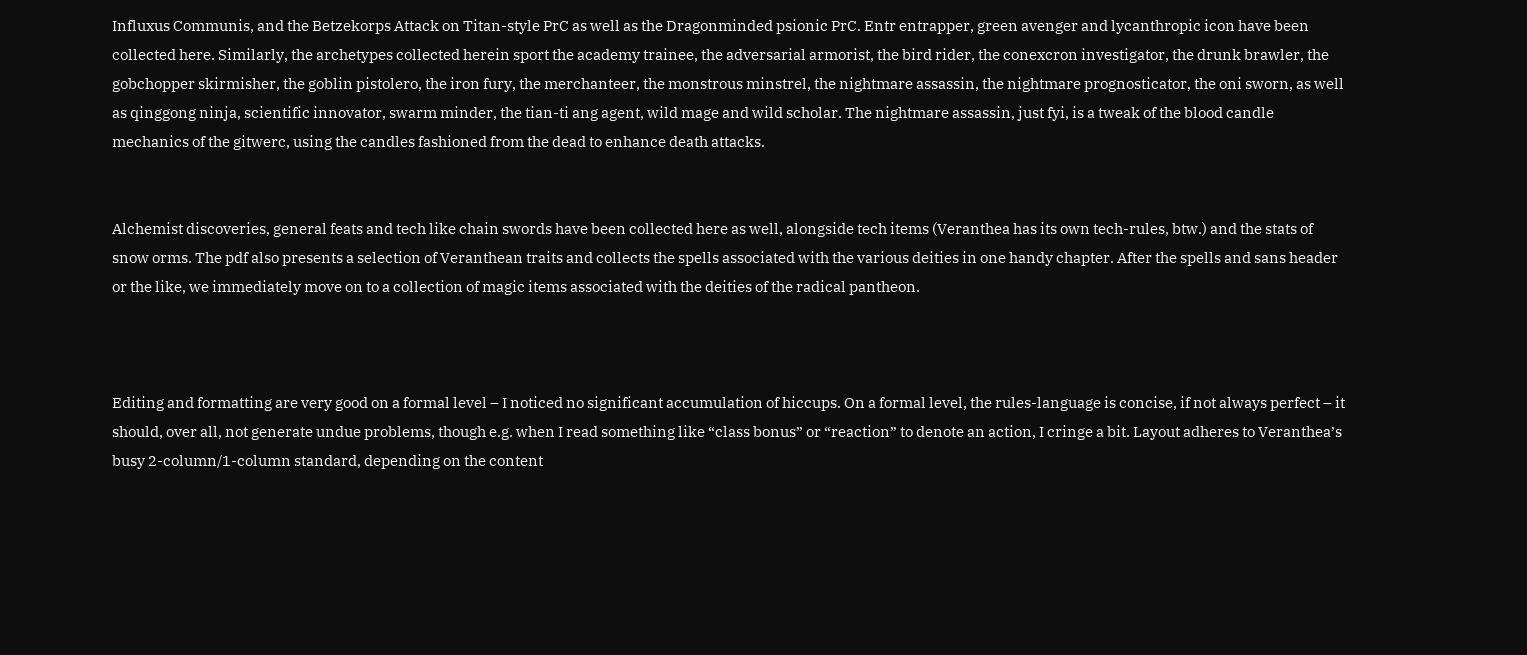Influxus Communis, and the Betzekorps Attack on Titan-style PrC as well as the Dragonminded psionic PrC. Entr entrapper, green avenger and lycanthropic icon have been collected here. Similarly, the archetypes collected herein sport the academy trainee, the adversarial armorist, the bird rider, the conexcron investigator, the drunk brawler, the gobchopper skirmisher, the goblin pistolero, the iron fury, the merchanteer, the monstrous minstrel, the nightmare assassin, the nightmare prognosticator, the oni sworn, as well as qinggong ninja, scientific innovator, swarm minder, the tian-ti ang agent, wild mage and wild scholar. The nightmare assassin, just fyi, is a tweak of the blood candle mechanics of the gitwerc, using the candles fashioned from the dead to enhance death attacks.


Alchemist discoveries, general feats and tech like chain swords have been collected here as well, alongside tech items (Veranthea has its own tech-rules, btw.) and the stats of snow orms. The pdf also presents a selection of Veranthean traits and collects the spells associated with the various deities in one handy chapter. After the spells and sans header or the like, we immediately move on to a collection of magic items associated with the deities of the radical pantheon.



Editing and formatting are very good on a formal level – I noticed no significant accumulation of hiccups. On a formal level, the rules-language is concise, if not always perfect – it should, over all, not generate undue problems, though e.g. when I read something like “class bonus” or “reaction” to denote an action, I cringe a bit. Layout adheres to Veranthea’s busy 2-column/1-column standard, depending on the content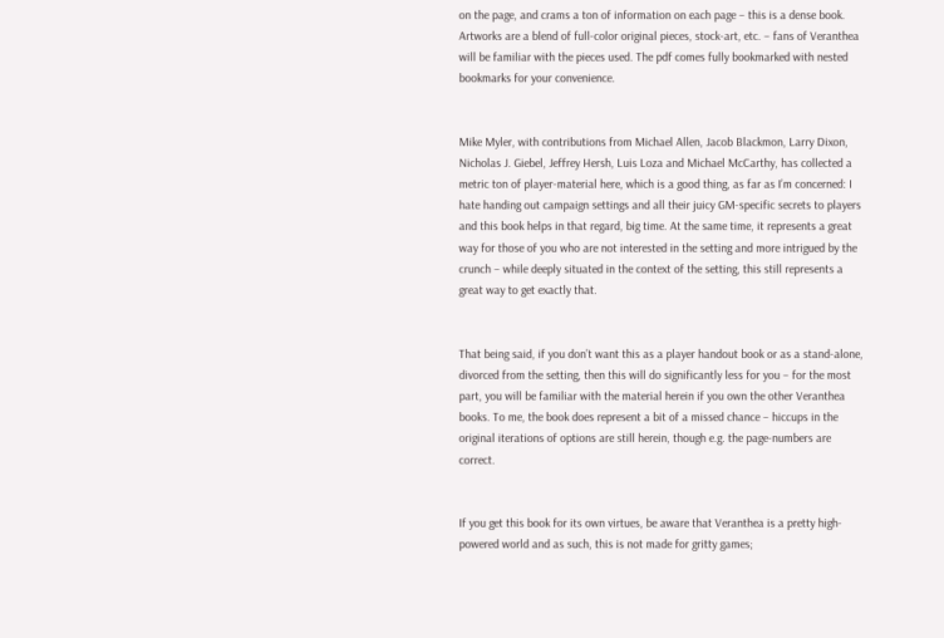on the page, and crams a ton of information on each page – this is a dense book. Artworks are a blend of full-color original pieces, stock-art, etc. – fans of Veranthea will be familiar with the pieces used. The pdf comes fully bookmarked with nested bookmarks for your convenience.


Mike Myler, with contributions from Michael Allen, Jacob Blackmon, Larry Dixon, Nicholas J. Giebel, Jeffrey Hersh, Luis Loza and Michael McCarthy, has collected a metric ton of player-material here, which is a good thing, as far as I’m concerned: I hate handing out campaign settings and all their juicy GM-specific secrets to players and this book helps in that regard, big time. At the same time, it represents a great way for those of you who are not interested in the setting and more intrigued by the crunch – while deeply situated in the context of the setting, this still represents a great way to get exactly that.


That being said, if you don’t want this as a player handout book or as a stand-alone, divorced from the setting, then this will do significantly less for you – for the most part, you will be familiar with the material herein if you own the other Veranthea books. To me, the book does represent a bit of a missed chance – hiccups in the original iterations of options are still herein, though e.g. the page-numbers are correct.


If you get this book for its own virtues, be aware that Veranthea is a pretty high-powered world and as such, this is not made for gritty games;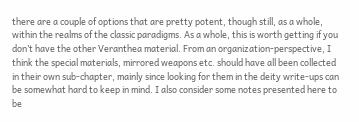there are a couple of options that are pretty potent, though still, as a whole, within the realms of the classic paradigms. As a whole, this is worth getting if you don’t have the other Veranthea material. From an organization-perspective, I think the special materials, mirrored weapons etc. should have all been collected in their own sub-chapter, mainly since looking for them in the deity write-ups can be somewhat hard to keep in mind. I also consider some notes presented here to be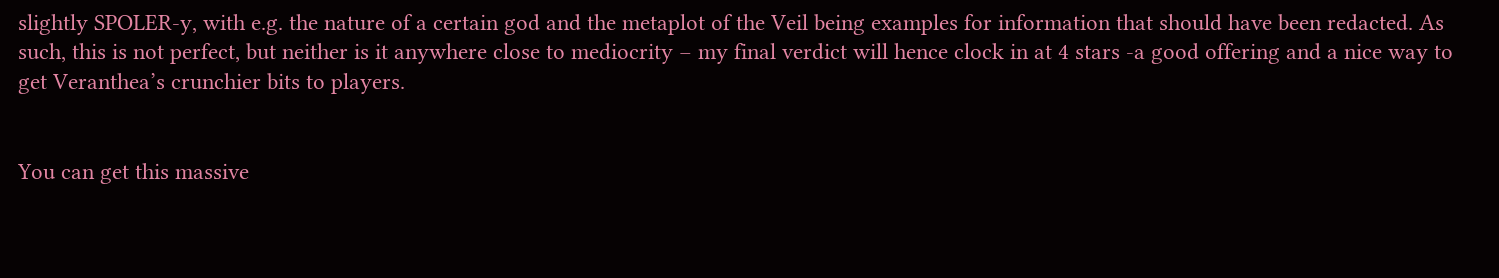slightly SPOLER-y, with e.g. the nature of a certain god and the metaplot of the Veil being examples for information that should have been redacted. As such, this is not perfect, but neither is it anywhere close to mediocrity – my final verdict will hence clock in at 4 stars -a good offering and a nice way to get Veranthea’s crunchier bits to players.


You can get this massive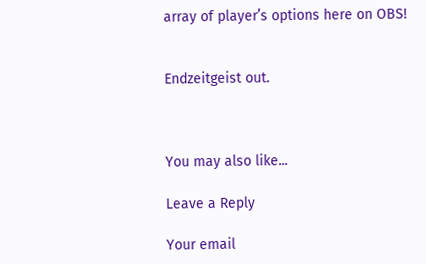array of player’s options here on OBS!


Endzeitgeist out.



You may also like...

Leave a Reply

Your email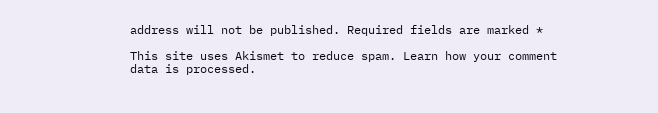address will not be published. Required fields are marked *

This site uses Akismet to reduce spam. Learn how your comment data is processed.